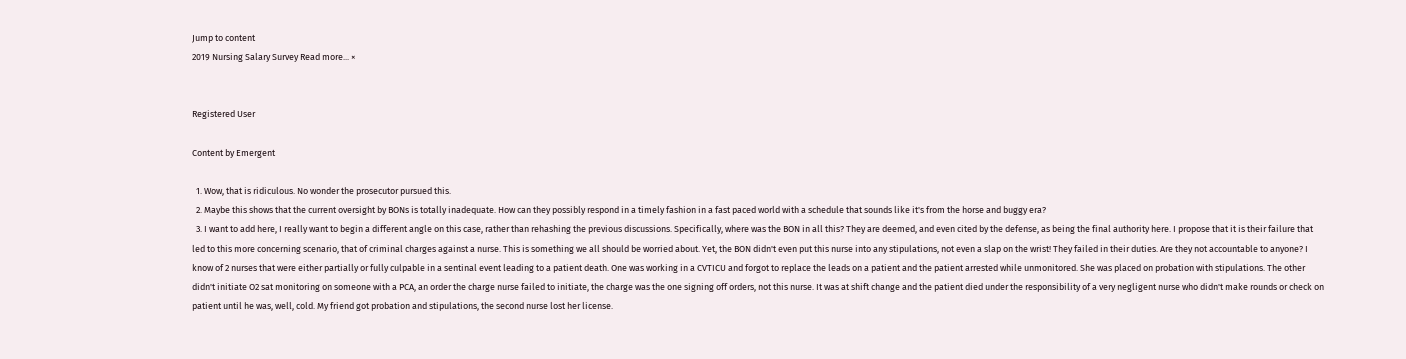Jump to content
2019 Nursing Salary Survey Read more... ×


Registered User

Content by Emergent

  1. Wow, that is ridiculous. No wonder the prosecutor pursued this.
  2. Maybe this shows that the current oversight by BONs is totally inadequate. How can they possibly respond in a timely fashion in a fast paced world with a schedule that sounds like it's from the horse and buggy era?
  3. I want to add here, I really want to begin a different angle on this case, rather than rehashing the previous discussions. Specifically, where was the BON in all this? They are deemed, and even cited by the defense, as being the final authority here. I propose that it is their failure that led to this more concerning scenario, that of criminal charges against a nurse. This is something we all should be worried about. Yet, the BON didn't even put this nurse into any stipulations, not even a slap on the wrist! They failed in their duties. Are they not accountable to anyone? I know of 2 nurses that were either partially or fully culpable in a sentinal event leading to a patient death. One was working in a CVTICU and forgot to replace the leads on a patient and the patient arrested while unmonitored. She was placed on probation with stipulations. The other didn't initiate O2 sat monitoring on someone with a PCA, an order the charge nurse failed to initiate, the charge was the one signing off orders, not this nurse. It was at shift change and the patient died under the responsibility of a very negligent nurse who didn't make rounds or check on patient until he was, well, cold. My friend got probation and stipulations, the second nurse lost her license.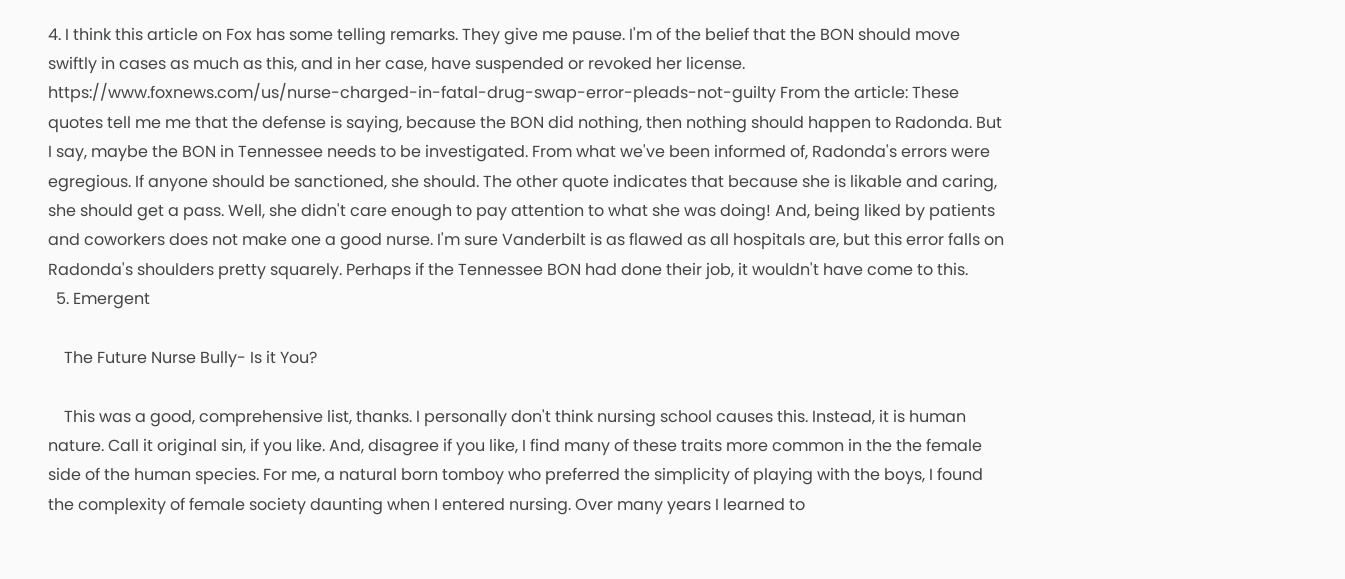4. I think this article on Fox has some telling remarks. They give me pause. I'm of the belief that the BON should move swiftly in cases as much as this, and in her case, have suspended or revoked her license. https://www.foxnews.com/us/nurse-charged-in-fatal-drug-swap-error-pleads-not-guilty From the article: These quotes tell me me that the defense is saying, because the BON did nothing, then nothing should happen to Radonda. But I say, maybe the BON in Tennessee needs to be investigated. From what we've been informed of, Radonda's errors were egregious. If anyone should be sanctioned, she should. The other quote indicates that because she is likable and caring, she should get a pass. Well, she didn't care enough to pay attention to what she was doing! And, being liked by patients and coworkers does not make one a good nurse. I'm sure Vanderbilt is as flawed as all hospitals are, but this error falls on Radonda's shoulders pretty squarely. Perhaps if the Tennessee BON had done their job, it wouldn't have come to this.
  5. Emergent

    The Future Nurse Bully- Is it You?

    This was a good, comprehensive list, thanks. I personally don't think nursing school causes this. Instead, it is human nature. Call it original sin, if you like. And, disagree if you like, I find many of these traits more common in the the female side of the human species. For me, a natural born tomboy who preferred the simplicity of playing with the boys, I found the complexity of female society daunting when I entered nursing. Over many years I learned to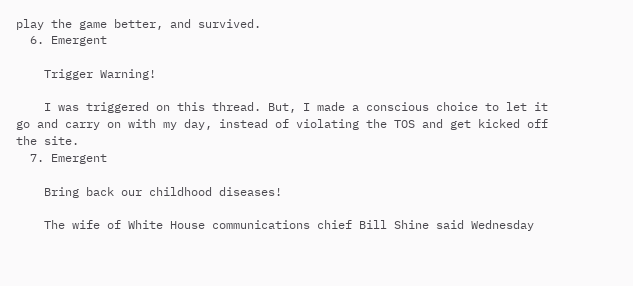play the game better, and survived.
  6. Emergent

    Trigger Warning!

    I was triggered on this thread. But, I made a conscious choice to let it go and carry on with my day, instead of violating the TOS and get kicked off the site.
  7. Emergent

    Bring back our childhood diseases!

    The wife of White House communications chief Bill Shine said Wednesday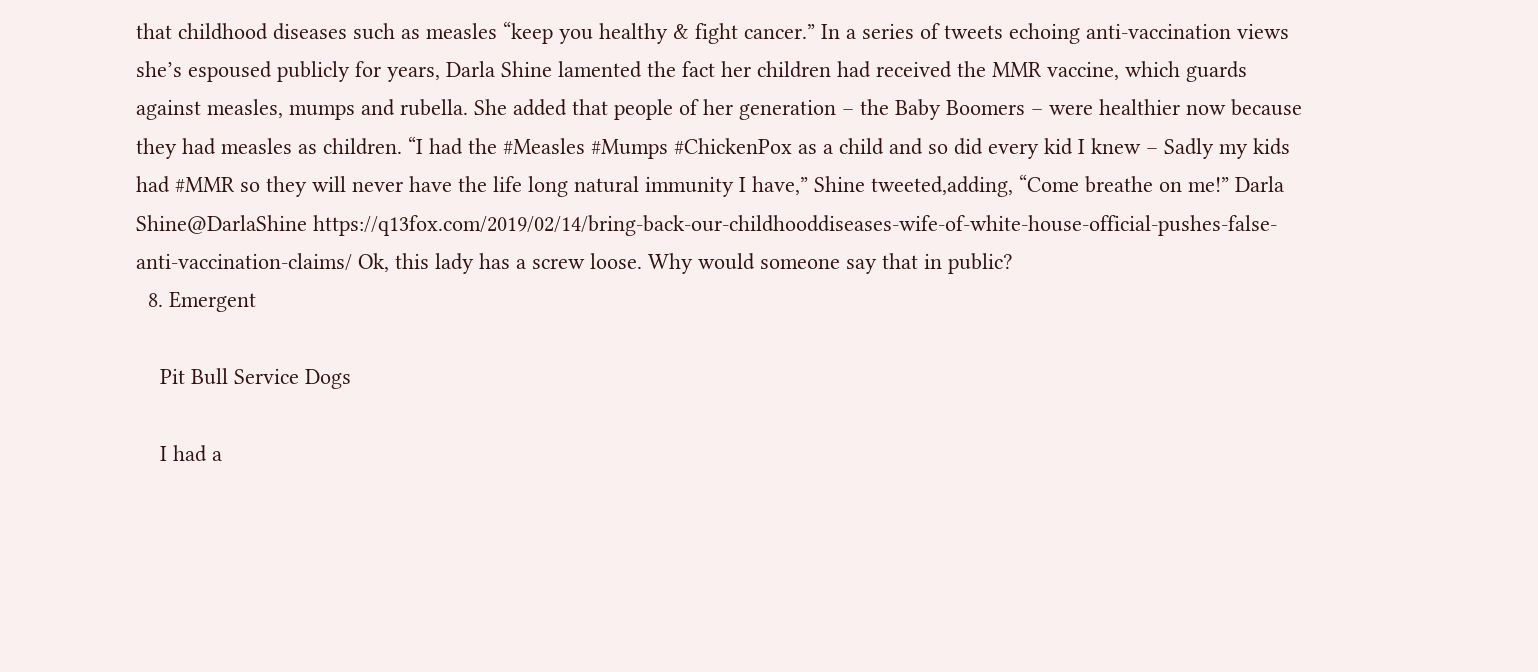that childhood diseases such as measles “keep you healthy & fight cancer.” In a series of tweets echoing anti-vaccination views she’s espoused publicly for years, Darla Shine lamented the fact her children had received the MMR vaccine, which guards against measles, mumps and rubella. She added that people of her generation – the Baby Boomers – were healthier now because they had measles as children. “I had the #Measles #Mumps #ChickenPox as a child and so did every kid I knew – Sadly my kids had #MMR so they will never have the life long natural immunity I have,” Shine tweeted,adding, “Come breathe on me!” Darla Shine@DarlaShine https://q13fox.com/2019/02/14/bring-back-our-childhooddiseases-wife-of-white-house-official-pushes-false-anti-vaccination-claims/ Ok, this lady has a screw loose. Why would someone say that in public?
  8. Emergent

    Pit Bull Service Dogs

    I had a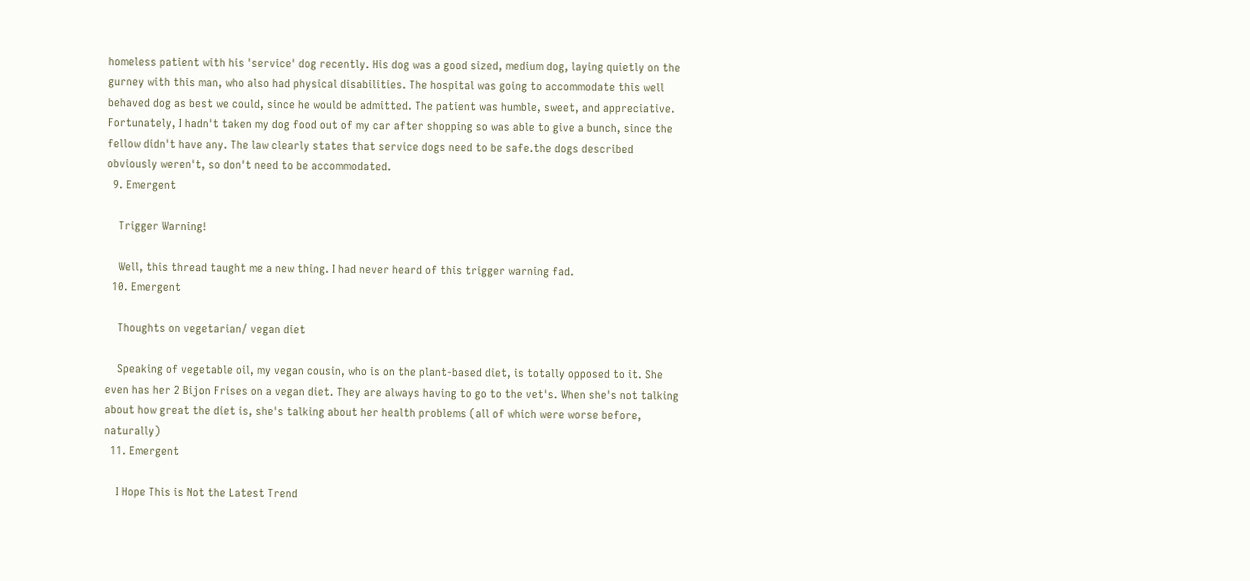homeless patient with his 'service' dog recently. His dog was a good sized, medium dog, laying quietly on the gurney with this man, who also had physical disabilities. The hospital was going to accommodate this well behaved dog as best we could, since he would be admitted. The patient was humble, sweet, and appreciative. Fortunately, I hadn't taken my dog food out of my car after shopping so was able to give a bunch, since the fellow didn't have any. The law clearly states that service dogs need to be safe.the dogs described obviously weren't, so don't need to be accommodated.
  9. Emergent

    Trigger Warning!

    Well, this thread taught me a new thing. I had never heard of this trigger warning fad.
  10. Emergent

    Thoughts on vegetarian/ vegan diet

    Speaking of vegetable oil, my vegan cousin, who is on the plant-based diet, is totally opposed to it. She even has her 2 Bijon Frises on a vegan diet. They are always having to go to the vet's. When she's not talking about how great the diet is, she's talking about her health problems (all of which were worse before, naturally)
  11. Emergent

    I Hope This is Not the Latest Trend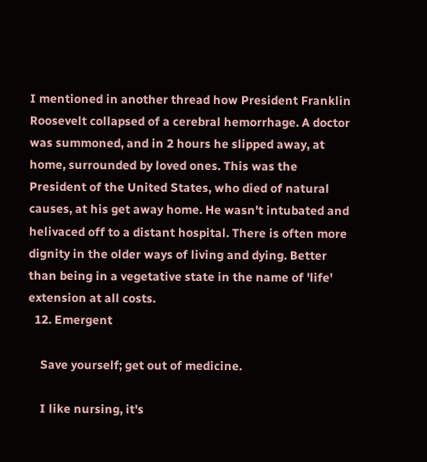I mentioned in another thread how President Franklin Roosevelt collapsed of a cerebral hemorrhage. A doctor was summoned, and in 2 hours he slipped away, at home, surrounded by loved ones. This was the President of the United States, who died of natural causes, at his get away home. He wasn't intubated and helivaced off to a distant hospital. There is often more dignity in the older ways of living and dying. Better than being in a vegetative state in the name of 'life' extension at all costs.
  12. Emergent

    Save yourself; get out of medicine.

    I like nursing, it's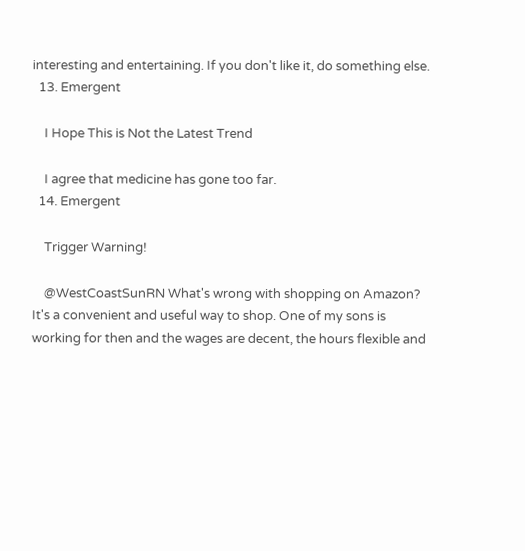interesting and entertaining. If you don't like it, do something else.
  13. Emergent

    I Hope This is Not the Latest Trend

    I agree that medicine has gone too far.
  14. Emergent

    Trigger Warning!

    @WestCoastSunRN What's wrong with shopping on Amazon? It's a convenient and useful way to shop. One of my sons is working for then and the wages are decent, the hours flexible and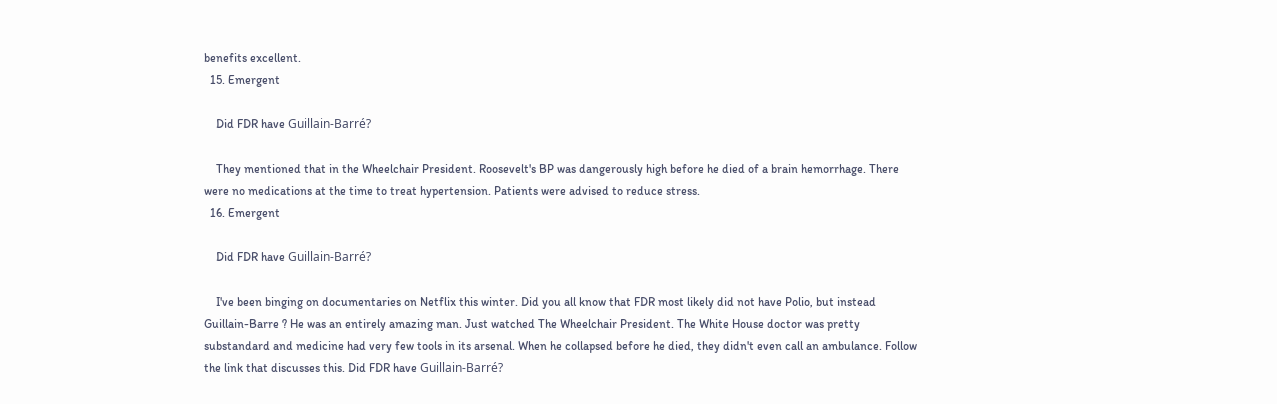benefits excellent.
  15. Emergent

    Did FDR have Guillain-Barré?

    They mentioned that in the Wheelchair President. Roosevelt's BP was dangerously high before he died of a brain hemorrhage. There were no medications at the time to treat hypertension. Patients were advised to reduce stress.
  16. Emergent

    Did FDR have Guillain-Barré?

    I've been binging on documentaries on Netflix this winter. Did you all know that FDR most likely did not have Polio, but instead Guillain-Barre ? He was an entirely amazing man. Just watched The Wheelchair President. The White House doctor was pretty substandard and medicine had very few tools in its arsenal. When he collapsed before he died, they didn't even call an ambulance. Follow the link that discusses this. Did FDR have Guillain-Barré?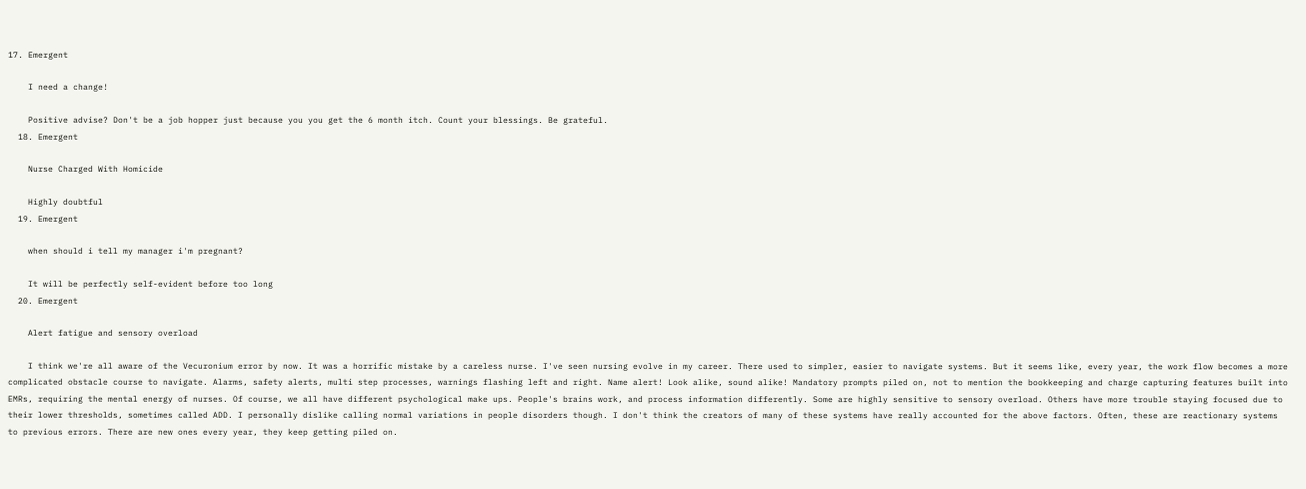17. Emergent

    I need a change!

    Positive advise? Don't be a job hopper just because you you get the 6 month itch. Count your blessings. Be grateful.
  18. Emergent

    Nurse Charged With Homicide

    Highly doubtful
  19. Emergent

    when should i tell my manager i'm pregnant?

    It will be perfectly self-evident before too long
  20. Emergent

    Alert fatigue and sensory overload

    I think we're all aware of the Vecuronium error by now. It was a horrific mistake by a careless nurse. I've seen nursing evolve in my career. There used to simpler, easier to navigate systems. But it seems like, every year, the work flow becomes a more complicated obstacle course to navigate. Alarms, safety alerts, multi step processes, warnings flashing left and right. Name alert! Look alike, sound alike! Mandatory prompts piled on, not to mention the bookkeeping and charge capturing features built into EMRs, requiring the mental energy of nurses. Of course, we all have different psychological make ups. People's brains work, and process information differently. Some are highly sensitive to sensory overload. Others have more trouble staying focused due to their lower thresholds, sometimes called ADD. I personally dislike calling normal variations in people disorders though. I don't think the creators of many of these systems have really accounted for the above factors. Often, these are reactionary systems to previous errors. There are new ones every year, they keep getting piled on.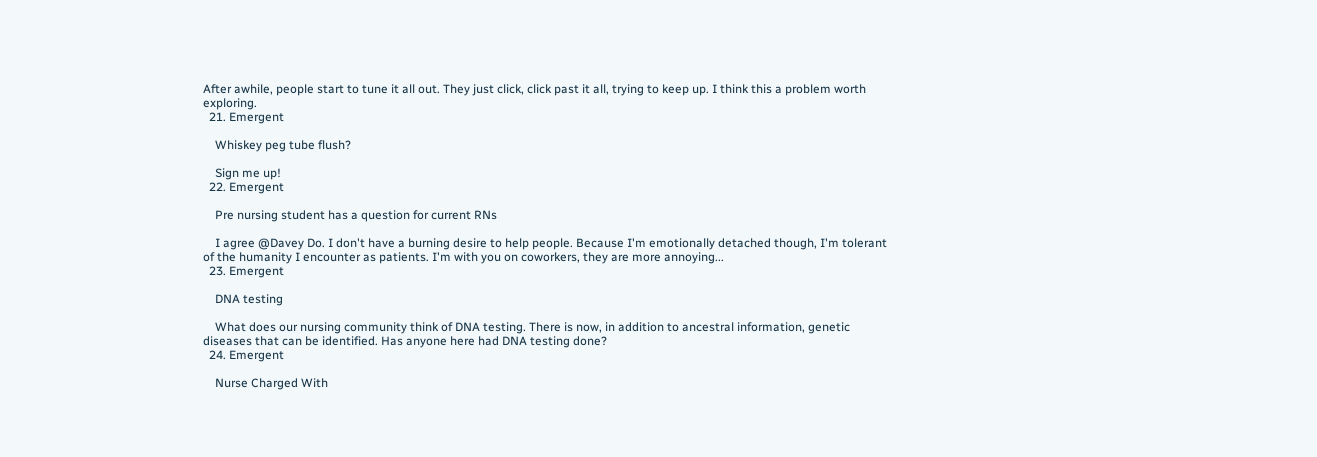After awhile, people start to tune it all out. They just click, click past it all, trying to keep up. I think this a problem worth exploring.
  21. Emergent

    Whiskey peg tube flush?

    Sign me up!
  22. Emergent

    Pre nursing student has a question for current RNs

    I agree @Davey Do. I don't have a burning desire to help people. Because I'm emotionally detached though, I'm tolerant of the humanity I encounter as patients. I'm with you on coworkers, they are more annoying...
  23. Emergent

    DNA testing

    What does our nursing community think of DNA testing. There is now, in addition to ancestral information, genetic diseases that can be identified. Has anyone here had DNA testing done?
  24. Emergent

    Nurse Charged With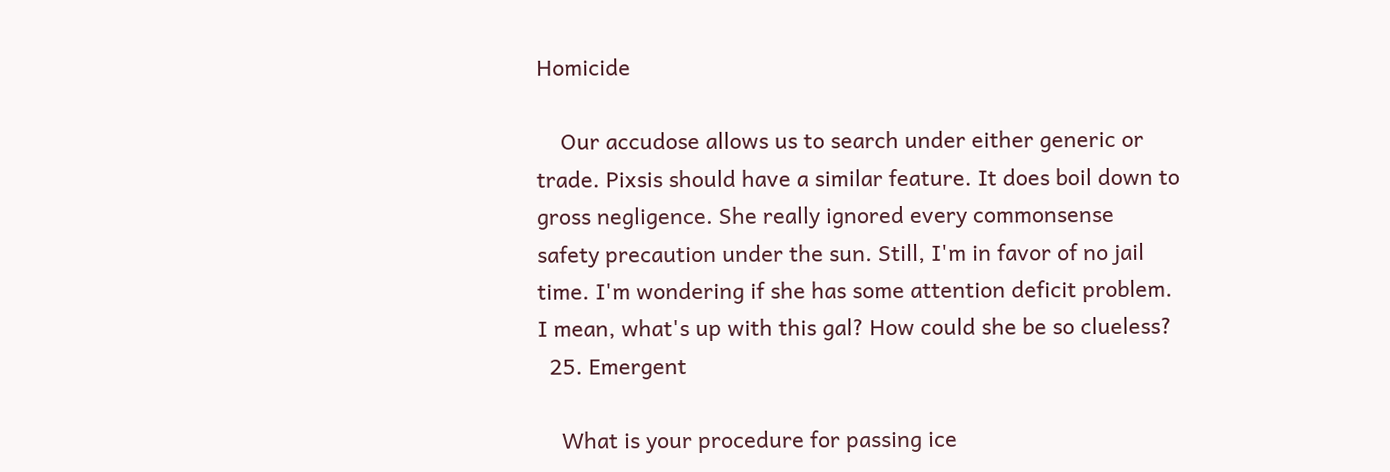Homicide

    Our accudose allows us to search under either generic or trade. Pixsis should have a similar feature. It does boil down to gross negligence. She really ignored every commonsense safety precaution under the sun. Still, I'm in favor of no jail time. I'm wondering if she has some attention deficit problem. I mean, what's up with this gal? How could she be so clueless?
  25. Emergent

    What is your procedure for passing ice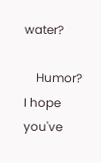water?

    Humor? I hope you've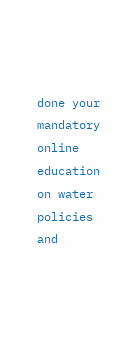done your mandatory online education on water policies and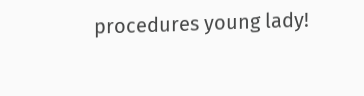procedures young lady!